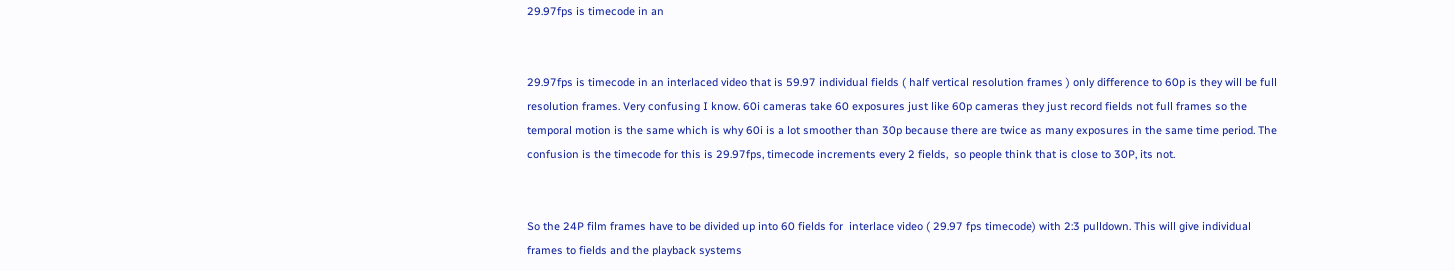29.97fps is timecode in an


29.97fps is timecode in an interlaced video that is 59.97 individual fields ( half vertical resolution frames ) only difference to 60p is they will be full resolution frames. Very confusing I know. 60i cameras take 60 exposures just like 60p cameras they just record fields not full frames so the temporal motion is the same which is why 60i is a lot smoother than 30p because there are twice as many exposures in the same time period. The confusion is the timecode for this is 29.97fps, timecode increments every 2 fields,  so people think that is close to 30P, its not.


So the 24P film frames have to be divided up into 60 fields for  interlace video ( 29.97 fps timecode) with 2:3 pulldown. This will give individual frames to fields and the playback systems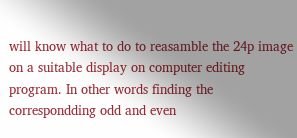will know what to do to reasamble the 24p image on a suitable display on computer editing program. In other words finding the correspondding odd and even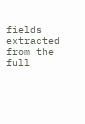fields extracted from the full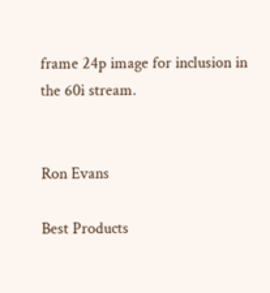frame 24p image for inclusion in the 60i stream.


Ron Evans

Best Products